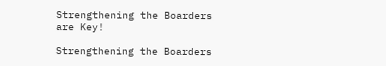Strengthening the Boarders are Key!

Strengthening the Boarders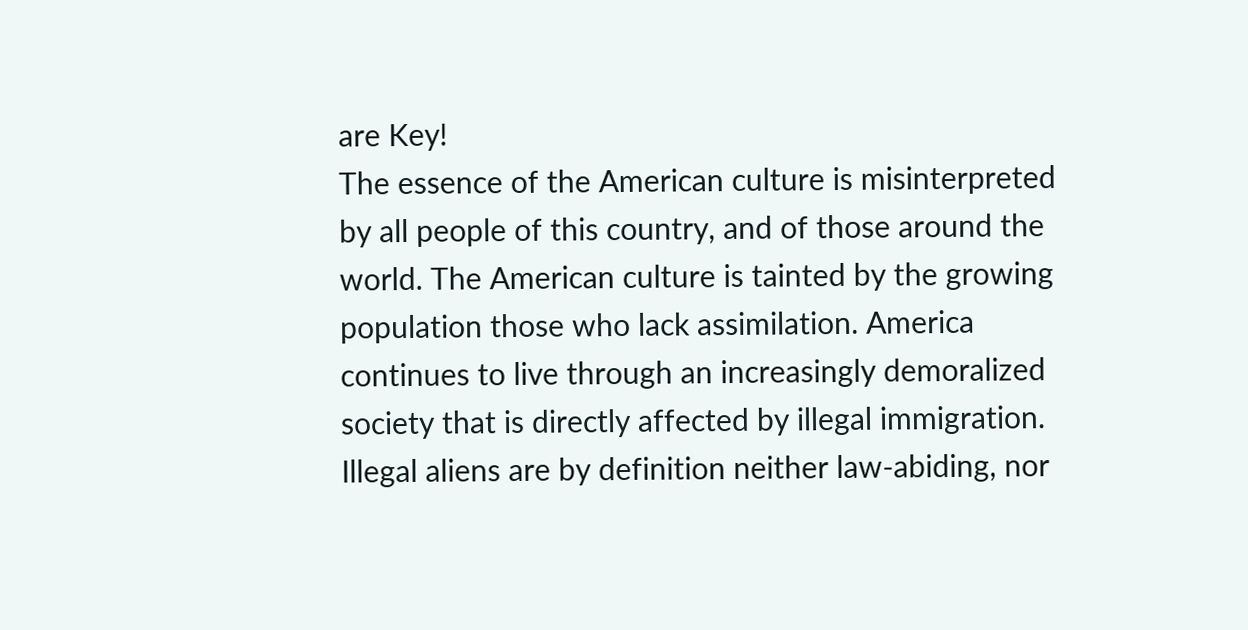are Key!
The essence of the American culture is misinterpreted by all people of this country, and of those around the world. The American culture is tainted by the growing population those who lack assimilation. America continues to live through an increasingly demoralized society that is directly affected by illegal immigration. Illegal aliens are by definition neither law-abiding, nor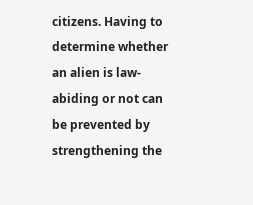citizens. Having to determine whether an alien is law-abiding or not can be prevented by strengthening the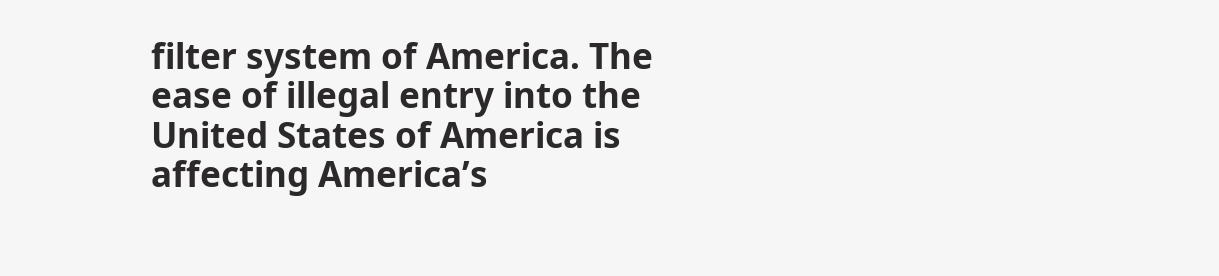filter system of America. The ease of illegal entry into the United States of America is affecting America’s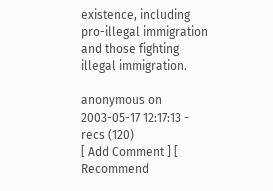existence, including pro-illegal immigration and those fighting illegal immigration.

anonymous on 2003-05-17 12:17:13 - recs (120)
[ Add Comment ] [ Recommend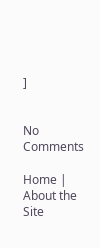]


No Comments

Home | About the Site